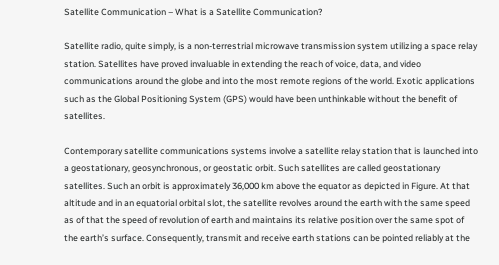Satellite Communication – What is a Satellite Communication?

Satellite radio, quite simply, is a non-terrestrial microwave transmission system utilizing a space relay station. Satellites have proved invaluable in extending the reach of voice, data, and video communications around the globe and into the most remote regions of the world. Exotic applications such as the Global Positioning System (GPS) would have been unthinkable without the benefit of satellites.

Contemporary satellite communications systems involve a satellite relay station that is launched into a geostationary, geosynchronous, or geostatic orbit. Such satellites are called geostationary satellites. Such an orbit is approximately 36,000 km above the equator as depicted in Figure. At that altitude and in an equatorial orbital slot, the satellite revolves around the earth with the same speed as of that the speed of revolution of earth and maintains its relative position over the same spot of the earth’s surface. Consequently, transmit and receive earth stations can be pointed reliably at the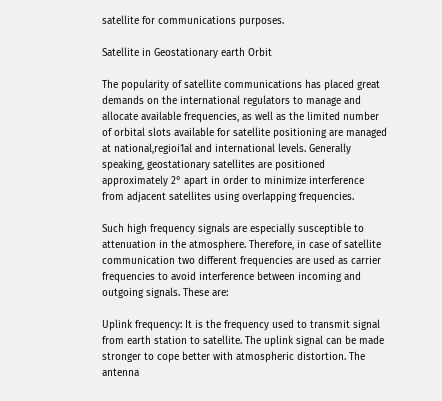satellite for communications purposes.

Satellite in Geostationary earth Orbit

The popularity of satellite communications has placed great demands on the international regulators to manage and allocate available frequencies, as well as the limited number of orbital slots available for satellite positioning are managed at national,regioi1al and international levels. Generally speaking, geostationary satellites are positioned approximately 2° apart in order to minimize interference from adjacent satellites using overlapping frequencies.

Such high frequency signals are especially susceptible to attenuation in the atmosphere. Therefore, in case of satellite communication two different frequencies are used as carrier frequencies to avoid interference between incoming and outgoing signals. These are:

Uplink frequency: It is the frequency used to transmit signal from earth station to satellite. The uplink signal can be made stronger to cope better with atmospheric distortion. The antenna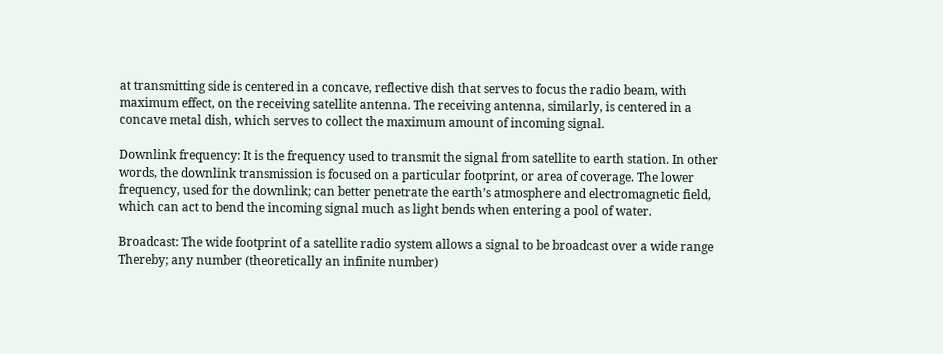at transmitting side is centered in a concave, reflective dish that serves to focus the radio beam, with maximum effect, on the receiving satellite antenna. The receiving antenna, similarly, is centered in a concave metal dish, which serves to collect the maximum amount of incoming signal.

Downlink frequency: It is the frequency used to transmit the signal from satellite to earth station. In other words, the downlink transmission is focused on a particular footprint, or area of coverage. The lower frequency, used for the downlink; can better penetrate the earth’s atmosphere and electromagnetic field, which can act to bend the incoming signal much as light bends when entering a pool of water.

Broadcast: The wide footprint of a satellite radio system allows a signal to be broadcast over a wide range Thereby; any number (theoretically an infinite number)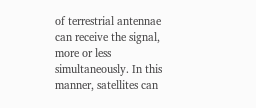of terrestrial antennae can receive the signal, more or less simultaneously. In this manner, satellites can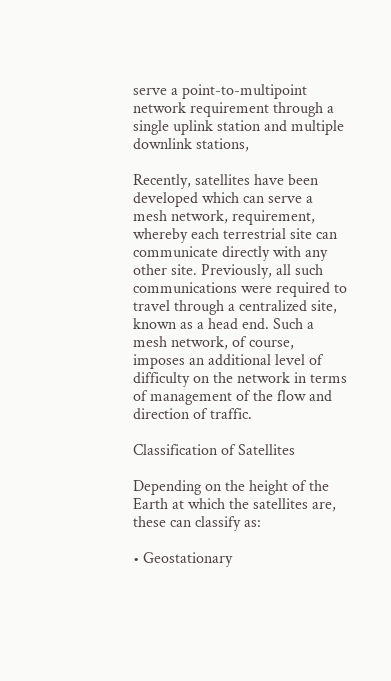serve a point-to-multipoint network requirement through a single uplink station and multiple downlink stations,

Recently, satellites have been developed which can serve a mesh network, requirement, whereby each terrestrial site can communicate directly with any other site. Previously, all such communications were required to travel through a centralized site, known as a head end. Such a mesh network, of course, imposes an additional level of difficulty on the network in terms of management of the flow and direction of traffic.

Classification of Satellites

Depending on the height of the Earth at which the satellites are, these can classify as:

• Geostationary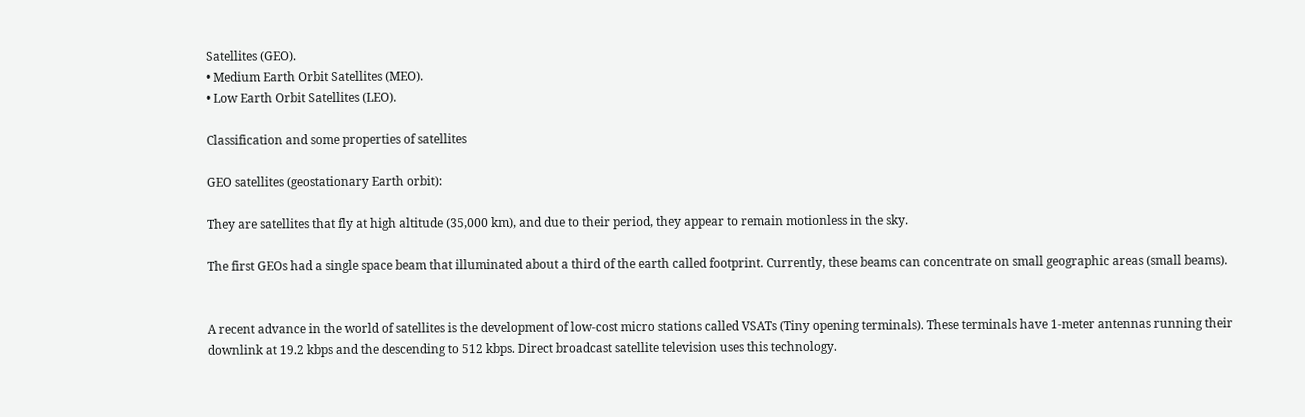Satellites (GEO).
• Medium Earth Orbit Satellites (MEO).
• Low Earth Orbit Satellites (LEO).

Classification and some properties of satellites

GEO satellites (geostationary Earth orbit):

They are satellites that fly at high altitude (35,000 km), and due to their period, they appear to remain motionless in the sky.

The first GEOs had a single space beam that illuminated about a third of the earth called footprint. Currently, these beams can concentrate on small geographic areas (small beams).


A recent advance in the world of satellites is the development of low-cost micro stations called VSATs (Tiny opening terminals). These terminals have 1-meter antennas running their downlink at 19.2 kbps and the descending to 512 kbps. Direct broadcast satellite television uses this technology.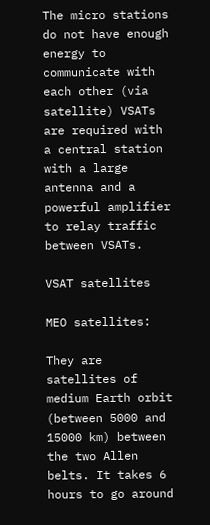The micro stations do not have enough energy to communicate with each other (via satellite) VSATs are required with a central station with a large antenna and a powerful amplifier to relay traffic between VSATs.

VSAT satellites

MEO satellites:

They are satellites of medium Earth orbit (between 5000 and 15000 km) between the two Allen belts. It takes 6 hours to go around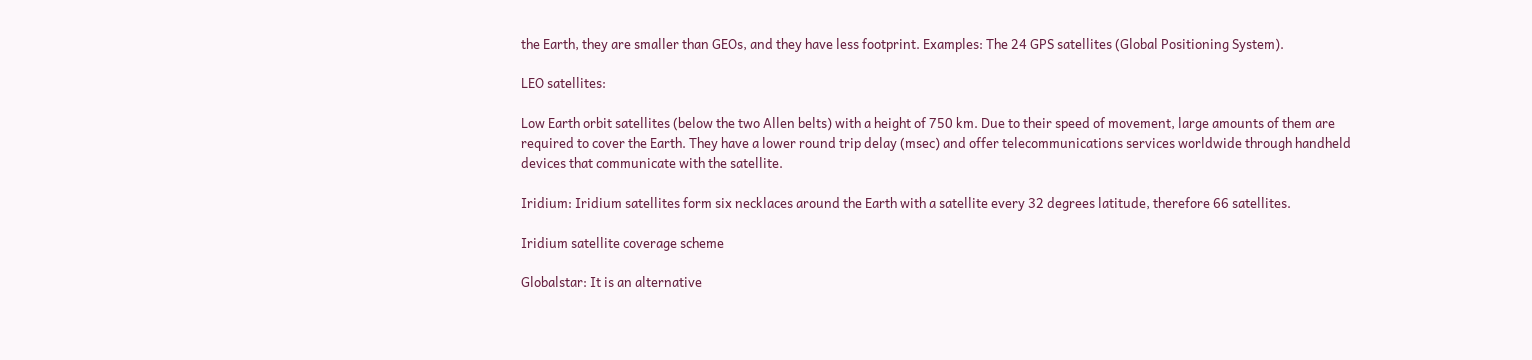the Earth, they are smaller than GEOs, and they have less footprint. Examples: The 24 GPS satellites (Global Positioning System).

LEO satellites:

Low Earth orbit satellites (below the two Allen belts) with a height of 750 km. Due to their speed of movement, large amounts of them are required to cover the Earth. They have a lower round trip delay (msec) and offer telecommunications services worldwide through handheld devices that communicate with the satellite.

Iridium: Iridium satellites form six necklaces around the Earth with a satellite every 32 degrees latitude, therefore 66 satellites.

Iridium satellite coverage scheme

Globalstar: It is an alternative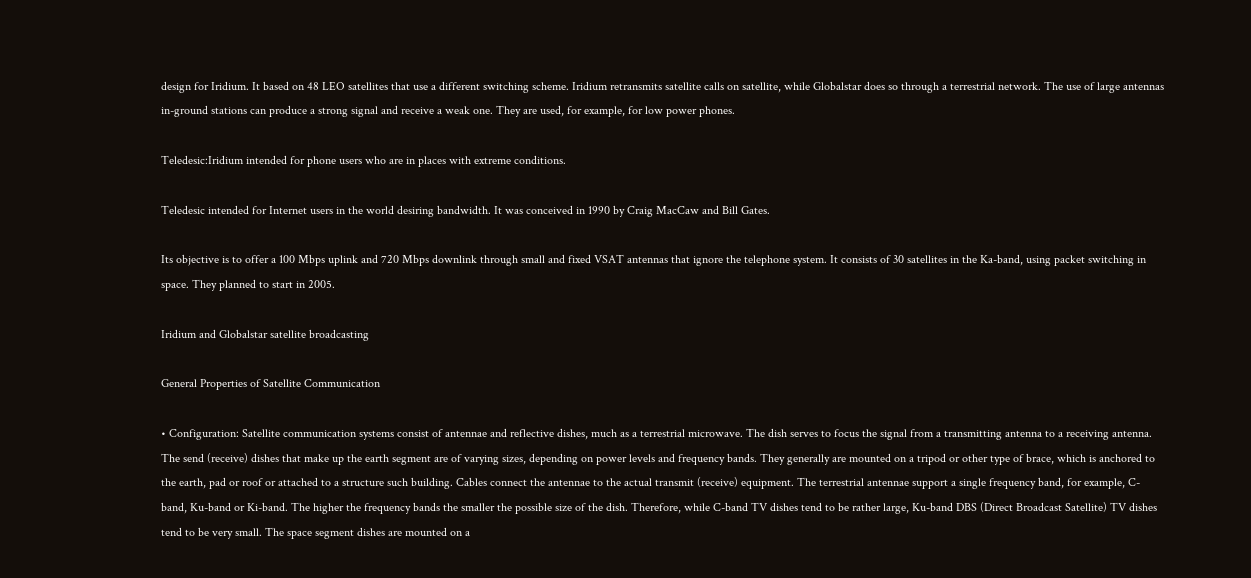design for Iridium. It based on 48 LEO satellites that use a different switching scheme. Iridium retransmits satellite calls on satellite, while Globalstar does so through a terrestrial network. The use of large antennas in-ground stations can produce a strong signal and receive a weak one. They are used, for example, for low power phones.

Teledesic:Iridium intended for phone users who are in places with extreme conditions.

Teledesic intended for Internet users in the world desiring bandwidth. It was conceived in 1990 by Craig MacCaw and Bill Gates.

Its objective is to offer a 100 Mbps uplink and 720 Mbps downlink through small and fixed VSAT antennas that ignore the telephone system. It consists of 30 satellites in the Ka-band, using packet switching in space. They planned to start in 2005.

Iridium and Globalstar satellite broadcasting

General Properties of Satellite Communication

• Configuration: Satellite communication systems consist of antennae and reflective dishes, much as a terrestrial microwave. The dish serves to focus the signal from a transmitting antenna to a receiving antenna. The send (receive) dishes that make up the earth segment are of varying sizes, depending on power levels and frequency bands. They generally are mounted on a tripod or other type of brace, which is anchored to the earth, pad or roof or attached to a structure such building. Cables connect the antennae to the actual transmit (receive) equipment. The terrestrial antennae support a single frequency band, for example, C-band, Ku-band or Ki-band. The higher the frequency bands the smaller the possible size of the dish. Therefore, while C-band TV dishes tend to be rather large, Ku-band DBS (Direct Broadcast Satellite) TV dishes tend to be very small. The space segment dishes are mounted on a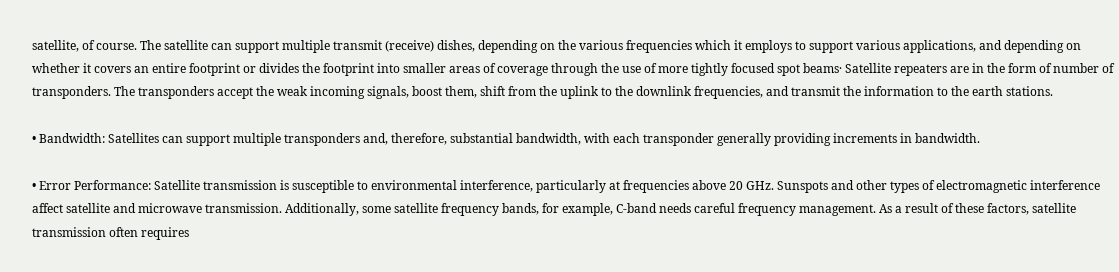satellite, of course. The satellite can support multiple transmit (receive) dishes, depending on the various frequencies which it employs to support various applications, and depending on whether it covers an entire footprint or divides the footprint into smaller areas of coverage through the use of more tightly focused spot beams· Satellite repeaters are in the form of number of transponders. The transponders accept the weak incoming signals, boost them, shift from the uplink to the downlink frequencies, and transmit the information to the earth stations.

• Bandwidth: Satellites can support multiple transponders and, therefore, substantial bandwidth, with each transponder generally providing increments in bandwidth.

• Error Performance: Satellite transmission is susceptible to environmental interference, particularly at frequencies above 20 GHz. Sunspots and other types of electromagnetic interference affect satellite and microwave transmission. Additionally, some satellite frequency bands, for example, C-band needs careful frequency management. As a result of these factors, satellite transmission often requires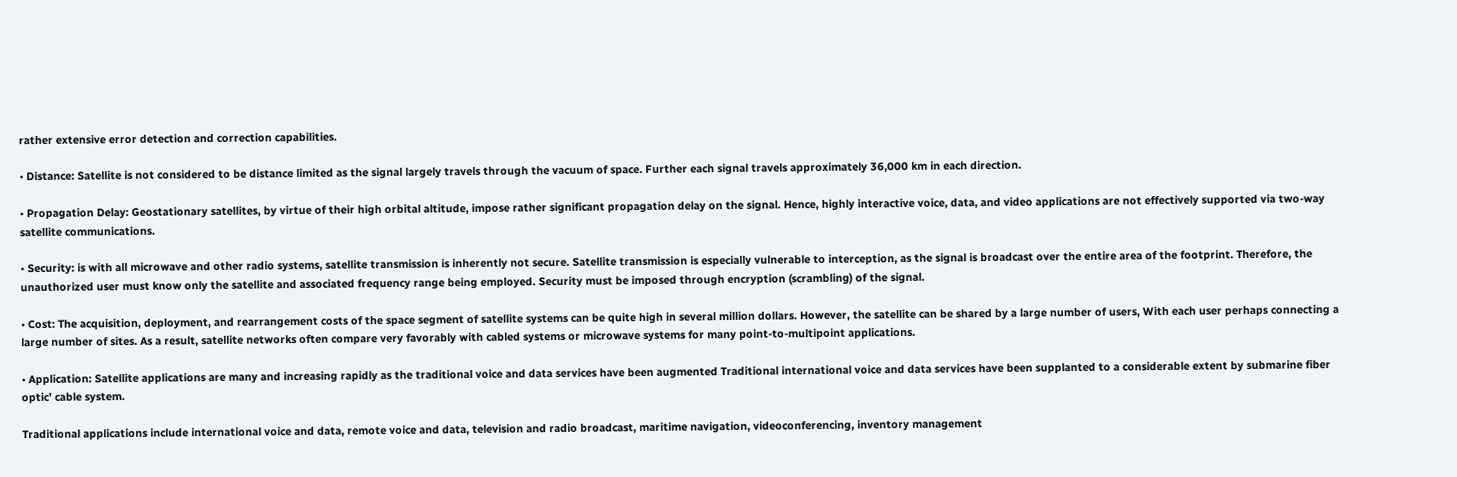rather extensive error detection and correction capabilities.

• Distance: Satellite is not considered to be distance limited as the signal largely travels through the vacuum of space. Further each signal travels approximately 36,000 km in each direction.

• Propagation Delay: Geostationary satellites, by virtue of their high orbital altitude, impose rather significant propagation delay on the signal. Hence, highly interactive voice, data, and video applications are not effectively supported via two-way satellite communications.

• Security: is with all microwave and other radio systems, satellite transmission is inherently not secure. Satellite transmission is especially vulnerable to interception, as the signal is broadcast over the entire area of the footprint. Therefore, the unauthorized user must know only the satellite and associated frequency range being employed. Security must be imposed through encryption (scrambling) of the signal.

• Cost: The acquisition, deployment, and rearrangement costs of the space segment of satellite systems can be quite high in several million dollars. However, the satellite can be shared by a large number of users, With each user perhaps connecting a large number of sites. As a result, satellite networks often compare very favorably with cabled systems or microwave systems for many point-to-multipoint applications.

• Application: Satellite applications are many and increasing rapidly as the traditional voice and data services have been augmented Traditional international voice and data services have been supplanted to a considerable extent by submarine fiber optic’ cable system.

Traditional applications include international voice and data, remote voice and data, television and radio broadcast, maritime navigation, videoconferencing, inventory management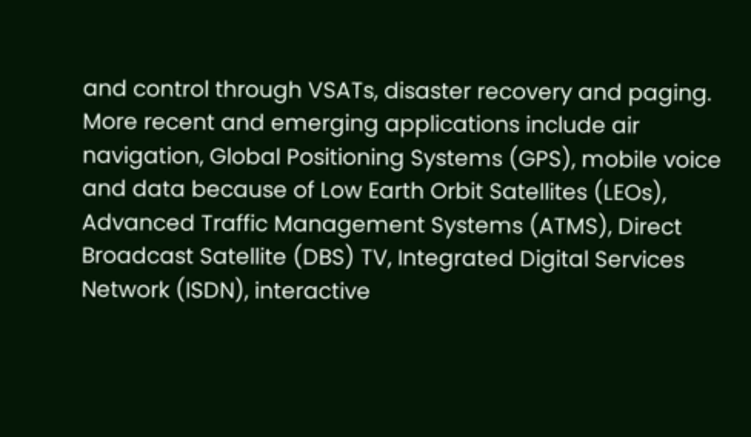and control through VSATs, disaster recovery and paging. More recent and emerging applications include air navigation, Global Positioning Systems (GPS), mobile voice and data because of Low Earth Orbit Satellites (LEOs), Advanced Traffic Management Systems (ATMS), Direct Broadcast Satellite (DBS) TV, Integrated Digital Services Network (ISDN), interactive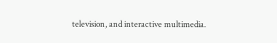television, and interactive multimedia.